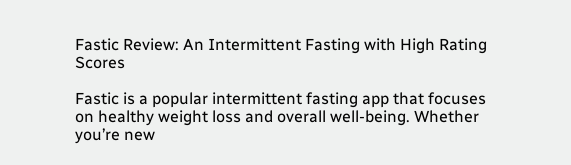Fastic Review: An Intermittent Fasting with High Rating Scores

Fastic is a popular intermittent fasting app that focuses on healthy weight loss and overall well-being. Whether you’re new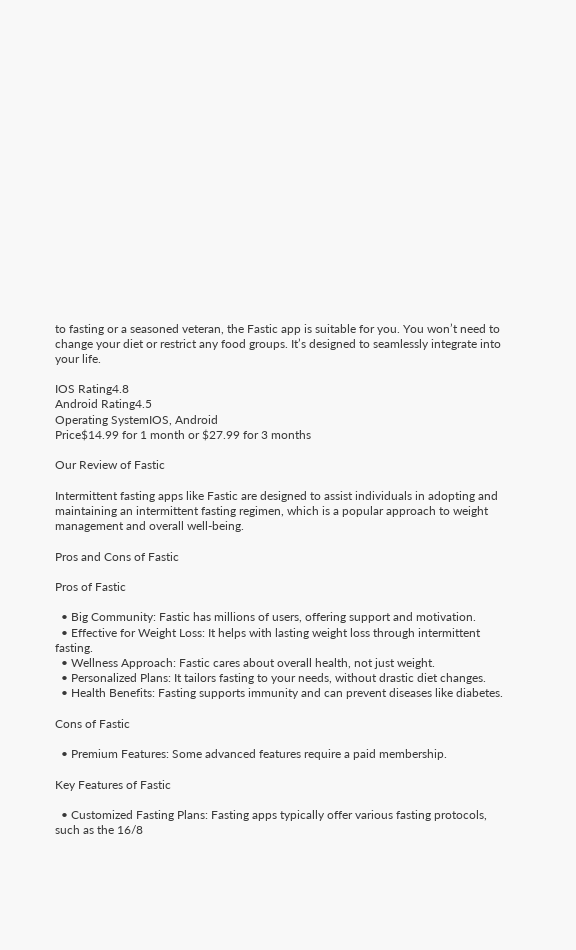to fasting or a seasoned veteran, the Fastic app is suitable for you. You won’t need to change your diet or restrict any food groups. It’s designed to seamlessly integrate into your life.

IOS Rating4.8
Android Rating4.5
Operating SystemIOS, Android
Price$14.99 for 1 month or $27.99 for 3 months

Our Review of Fastic

Intermittent fasting apps like Fastic are designed to assist individuals in adopting and maintaining an intermittent fasting regimen, which is a popular approach to weight management and overall well-being.

Pros and Cons of Fastic

Pros of Fastic

  • Big Community: Fastic has millions of users, offering support and motivation.
  • Effective for Weight Loss: It helps with lasting weight loss through intermittent fasting.
  • Wellness Approach: Fastic cares about overall health, not just weight.
  • Personalized Plans: It tailors fasting to your needs, without drastic diet changes.
  • Health Benefits: Fasting supports immunity and can prevent diseases like diabetes.

Cons of Fastic

  • Premium Features: Some advanced features require a paid membership.

Key Features of Fastic

  • Customized Fasting Plans: Fasting apps typically offer various fasting protocols, such as the 16/8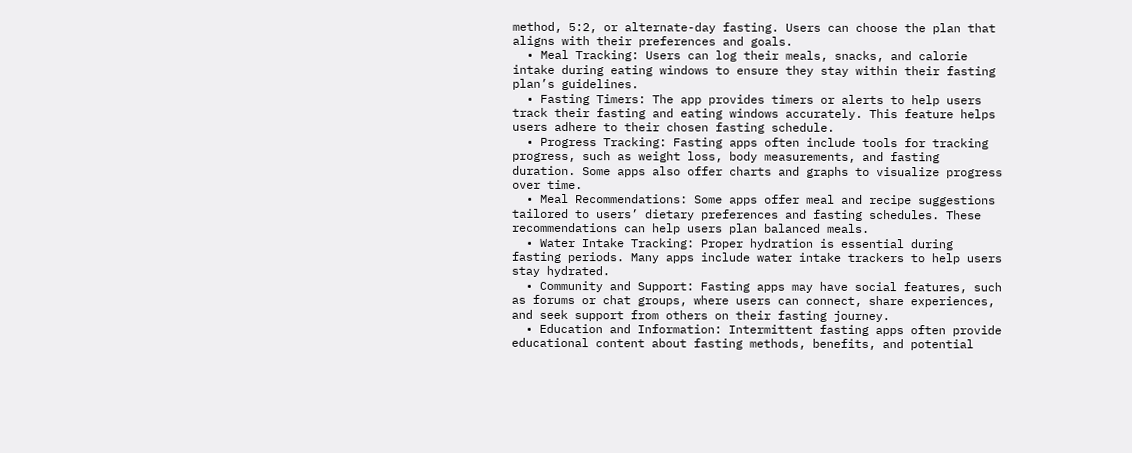method, 5:2, or alternate-day fasting. Users can choose the plan that aligns with their preferences and goals.
  • Meal Tracking: Users can log their meals, snacks, and calorie intake during eating windows to ensure they stay within their fasting plan’s guidelines.
  • Fasting Timers: The app provides timers or alerts to help users track their fasting and eating windows accurately. This feature helps users adhere to their chosen fasting schedule.
  • Progress Tracking: Fasting apps often include tools for tracking progress, such as weight loss, body measurements, and fasting duration. Some apps also offer charts and graphs to visualize progress over time.
  • Meal Recommendations: Some apps offer meal and recipe suggestions tailored to users’ dietary preferences and fasting schedules. These recommendations can help users plan balanced meals.
  • Water Intake Tracking: Proper hydration is essential during fasting periods. Many apps include water intake trackers to help users stay hydrated.
  • Community and Support: Fasting apps may have social features, such as forums or chat groups, where users can connect, share experiences, and seek support from others on their fasting journey.
  • Education and Information: Intermittent fasting apps often provide educational content about fasting methods, benefits, and potential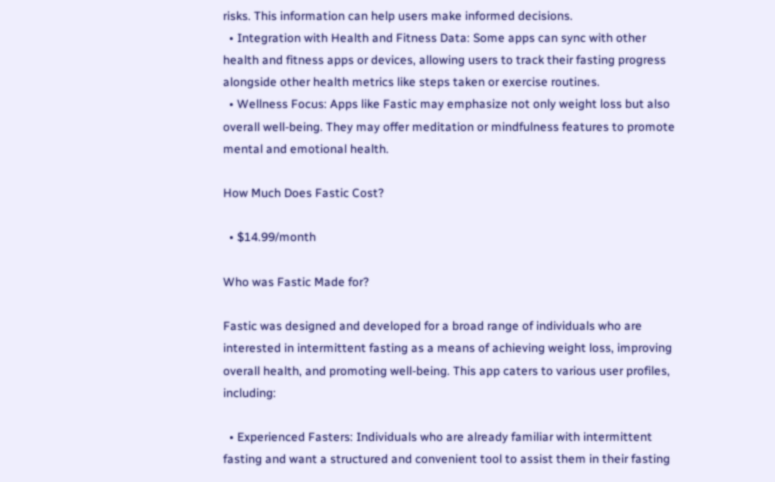risks. This information can help users make informed decisions.
  • Integration with Health and Fitness Data: Some apps can sync with other health and fitness apps or devices, allowing users to track their fasting progress alongside other health metrics like steps taken or exercise routines.
  • Wellness Focus: Apps like Fastic may emphasize not only weight loss but also overall well-being. They may offer meditation or mindfulness features to promote mental and emotional health.

How Much Does Fastic Cost?

  • $14.99/month

Who was Fastic Made for?

Fastic was designed and developed for a broad range of individuals who are interested in intermittent fasting as a means of achieving weight loss, improving overall health, and promoting well-being. This app caters to various user profiles, including:

  • Experienced Fasters: Individuals who are already familiar with intermittent fasting and want a structured and convenient tool to assist them in their fasting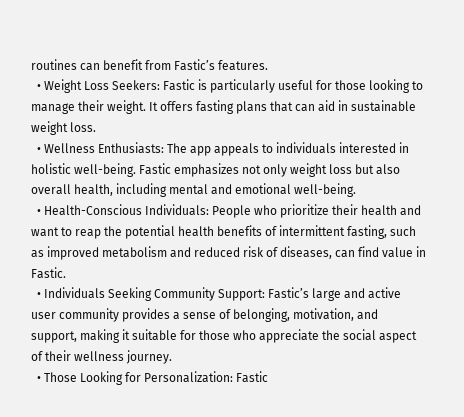routines can benefit from Fastic’s features.
  • Weight Loss Seekers: Fastic is particularly useful for those looking to manage their weight. It offers fasting plans that can aid in sustainable weight loss.
  • Wellness Enthusiasts: The app appeals to individuals interested in holistic well-being. Fastic emphasizes not only weight loss but also overall health, including mental and emotional well-being.
  • Health-Conscious Individuals: People who prioritize their health and want to reap the potential health benefits of intermittent fasting, such as improved metabolism and reduced risk of diseases, can find value in Fastic.
  • Individuals Seeking Community Support: Fastic’s large and active user community provides a sense of belonging, motivation, and support, making it suitable for those who appreciate the social aspect of their wellness journey.
  • Those Looking for Personalization: Fastic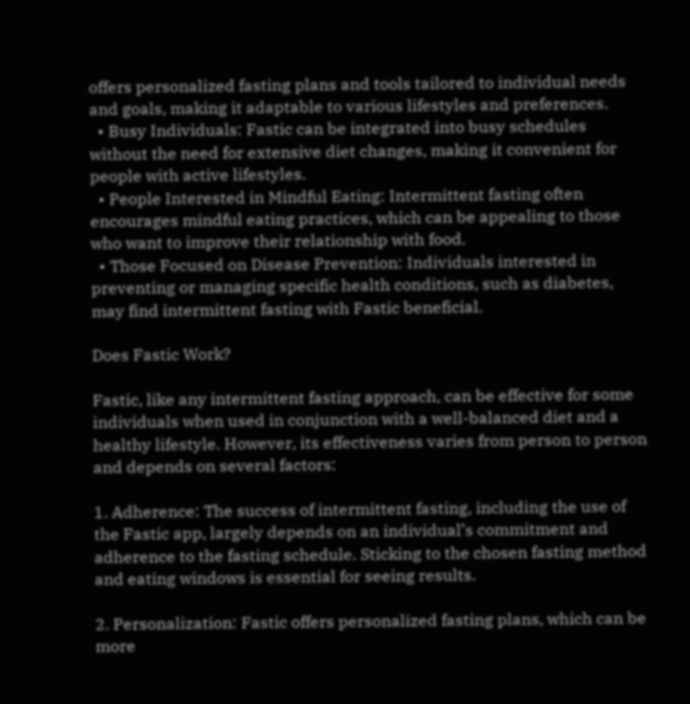offers personalized fasting plans and tools tailored to individual needs and goals, making it adaptable to various lifestyles and preferences.
  • Busy Individuals: Fastic can be integrated into busy schedules without the need for extensive diet changes, making it convenient for people with active lifestyles.
  • People Interested in Mindful Eating: Intermittent fasting often encourages mindful eating practices, which can be appealing to those who want to improve their relationship with food.
  • Those Focused on Disease Prevention: Individuals interested in preventing or managing specific health conditions, such as diabetes, may find intermittent fasting with Fastic beneficial.

Does Fastic Work?

Fastic, like any intermittent fasting approach, can be effective for some individuals when used in conjunction with a well-balanced diet and a healthy lifestyle. However, its effectiveness varies from person to person and depends on several factors:

1. Adherence: The success of intermittent fasting, including the use of the Fastic app, largely depends on an individual’s commitment and adherence to the fasting schedule. Sticking to the chosen fasting method and eating windows is essential for seeing results.

2. Personalization: Fastic offers personalized fasting plans, which can be more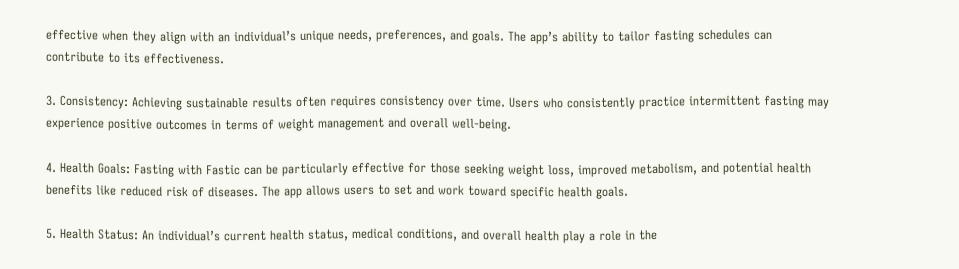effective when they align with an individual’s unique needs, preferences, and goals. The app’s ability to tailor fasting schedules can contribute to its effectiveness.

3. Consistency: Achieving sustainable results often requires consistency over time. Users who consistently practice intermittent fasting may experience positive outcomes in terms of weight management and overall well-being.

4. Health Goals: Fasting with Fastic can be particularly effective for those seeking weight loss, improved metabolism, and potential health benefits like reduced risk of diseases. The app allows users to set and work toward specific health goals.

5. Health Status: An individual’s current health status, medical conditions, and overall health play a role in the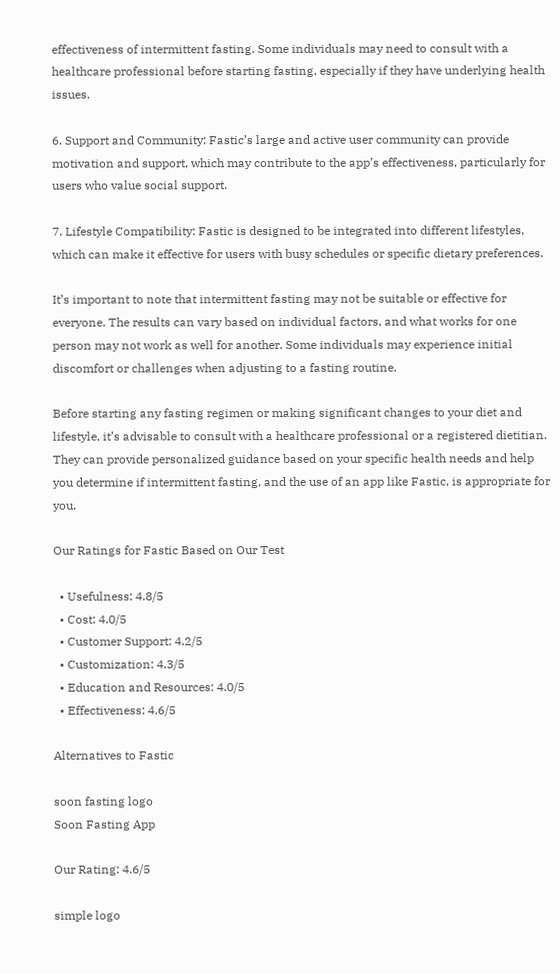effectiveness of intermittent fasting. Some individuals may need to consult with a healthcare professional before starting fasting, especially if they have underlying health issues.

6. Support and Community: Fastic’s large and active user community can provide motivation and support, which may contribute to the app’s effectiveness, particularly for users who value social support.

7. Lifestyle Compatibility: Fastic is designed to be integrated into different lifestyles, which can make it effective for users with busy schedules or specific dietary preferences.

It’s important to note that intermittent fasting may not be suitable or effective for everyone. The results can vary based on individual factors, and what works for one person may not work as well for another. Some individuals may experience initial discomfort or challenges when adjusting to a fasting routine.

Before starting any fasting regimen or making significant changes to your diet and lifestyle, it’s advisable to consult with a healthcare professional or a registered dietitian. They can provide personalized guidance based on your specific health needs and help you determine if intermittent fasting, and the use of an app like Fastic, is appropriate for you.

Our Ratings for Fastic Based on Our Test

  • Usefulness: 4.8/5
  • Cost: 4.0/5
  • Customer Support: 4.2/5
  • Customization: 4.3/5
  • Education and Resources: 4.0/5
  • Effectiveness: 4.6/5

Alternatives to Fastic

soon fasting logo
Soon Fasting App

Our Rating: 4.6/5

simple logo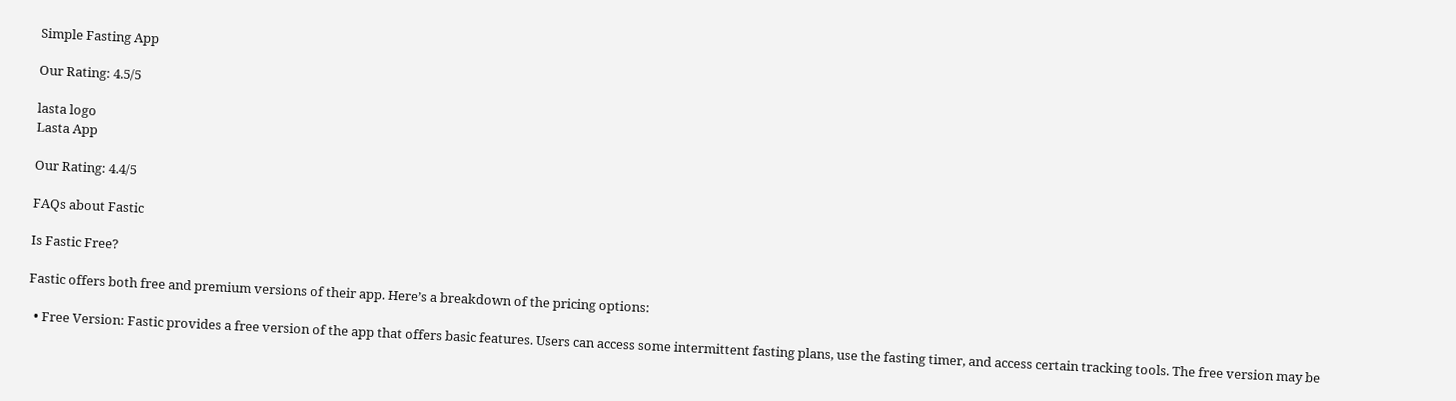Simple Fasting App

Our Rating: 4.5/5

lasta logo
Lasta App

Our Rating: 4.4/5

FAQs about Fastic

Is Fastic Free?

Fastic offers both free and premium versions of their app. Here’s a breakdown of the pricing options:

  • Free Version: Fastic provides a free version of the app that offers basic features. Users can access some intermittent fasting plans, use the fasting timer, and access certain tracking tools. The free version may be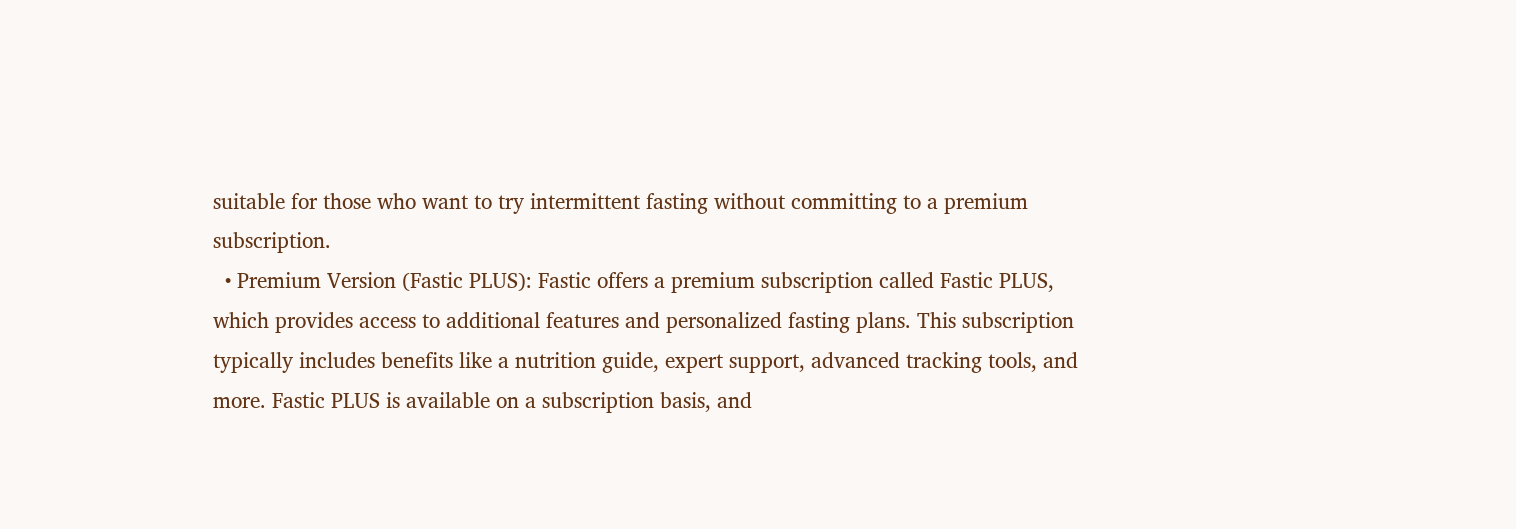suitable for those who want to try intermittent fasting without committing to a premium subscription.
  • Premium Version (Fastic PLUS): Fastic offers a premium subscription called Fastic PLUS, which provides access to additional features and personalized fasting plans. This subscription typically includes benefits like a nutrition guide, expert support, advanced tracking tools, and more. Fastic PLUS is available on a subscription basis, and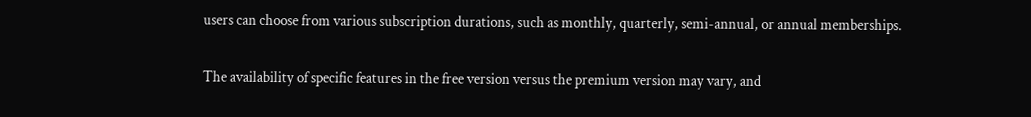users can choose from various subscription durations, such as monthly, quarterly, semi-annual, or annual memberships.

The availability of specific features in the free version versus the premium version may vary, and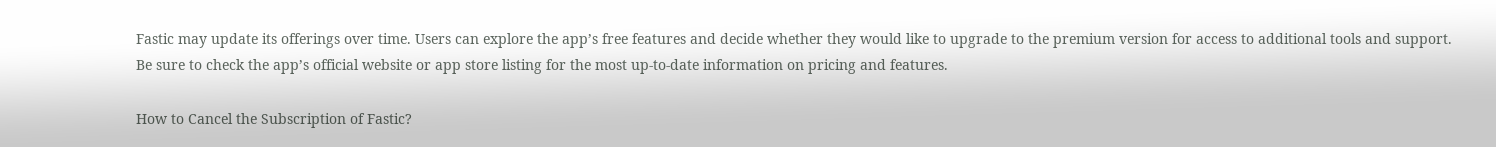Fastic may update its offerings over time. Users can explore the app’s free features and decide whether they would like to upgrade to the premium version for access to additional tools and support. Be sure to check the app’s official website or app store listing for the most up-to-date information on pricing and features.

How to Cancel the Subscription of Fastic?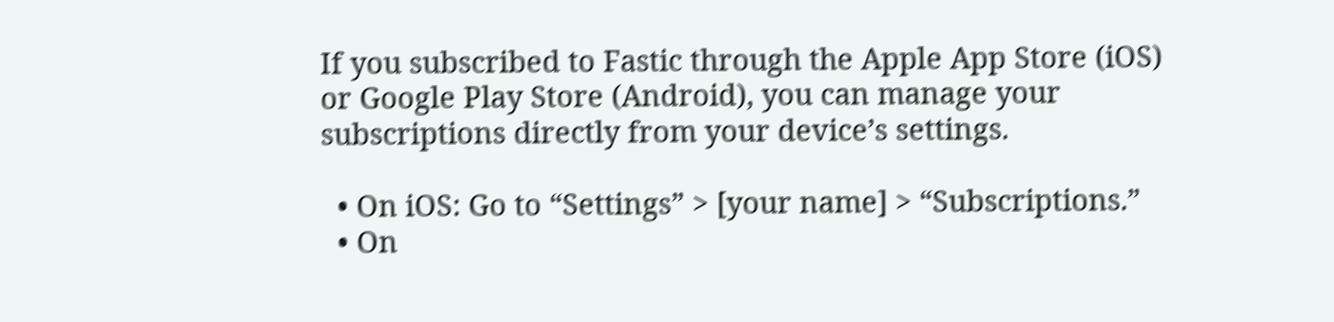If you subscribed to Fastic through the Apple App Store (iOS) or Google Play Store (Android), you can manage your subscriptions directly from your device’s settings.

  • On iOS: Go to “Settings” > [your name] > “Subscriptions.”
  • On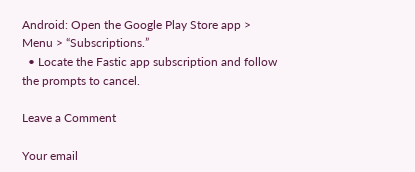Android: Open the Google Play Store app > Menu > “Subscriptions.”
  • Locate the Fastic app subscription and follow the prompts to cancel.

Leave a Comment

Your email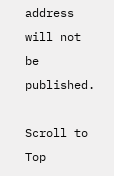address will not be published.

Scroll to Top